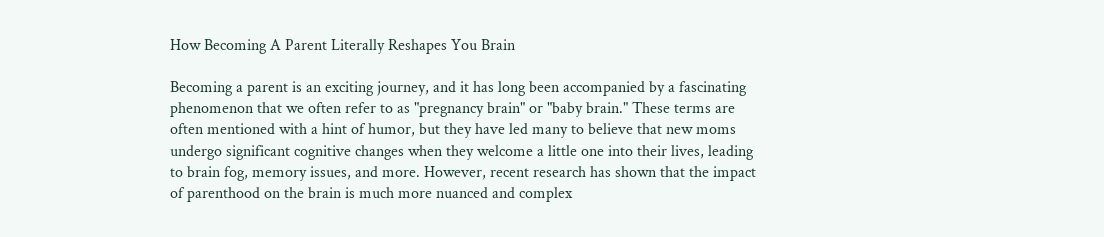How Becoming A Parent Literally Reshapes You Brain

Becoming a parent is an exciting journey, and it has long been accompanied by a fascinating phenomenon that we often refer to as "pregnancy brain" or "baby brain." These terms are often mentioned with a hint of humor, but they have led many to believe that new moms undergo significant cognitive changes when they welcome a little one into their lives, leading to brain fog, memory issues, and more. However, recent research has shown that the impact of parenthood on the brain is much more nuanced and complex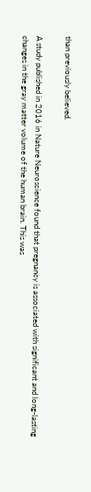than previously believed.

A study published in 2016 in Nature Neuroscience found that pregnancy is associated with significant and long-lasting changes in the gray matter volume of the human brain. This was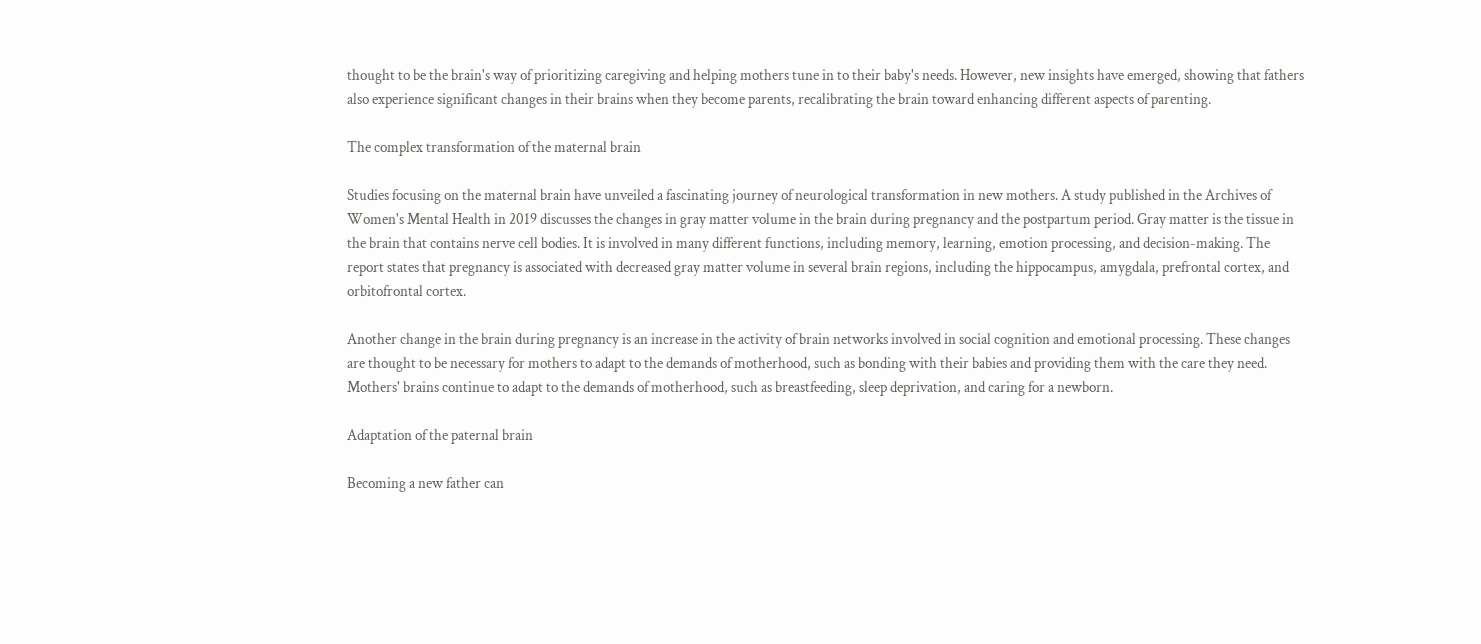thought to be the brain's way of prioritizing caregiving and helping mothers tune in to their baby's needs. However, new insights have emerged, showing that fathers also experience significant changes in their brains when they become parents, recalibrating the brain toward enhancing different aspects of parenting.

The complex transformation of the maternal brain

Studies focusing on the maternal brain have unveiled a fascinating journey of neurological transformation in new mothers. A study published in the Archives of Women's Mental Health in 2019 discusses the changes in gray matter volume in the brain during pregnancy and the postpartum period. Gray matter is the tissue in the brain that contains nerve cell bodies. It is involved in many different functions, including memory, learning, emotion processing, and decision-making. The report states that pregnancy is associated with decreased gray matter volume in several brain regions, including the hippocampus, amygdala, prefrontal cortex, and orbitofrontal cortex.

Another change in the brain during pregnancy is an increase in the activity of brain networks involved in social cognition and emotional processing. These changes are thought to be necessary for mothers to adapt to the demands of motherhood, such as bonding with their babies and providing them with the care they need. Mothers' brains continue to adapt to the demands of motherhood, such as breastfeeding, sleep deprivation, and caring for a newborn.

Adaptation of the paternal brain

Becoming a new father can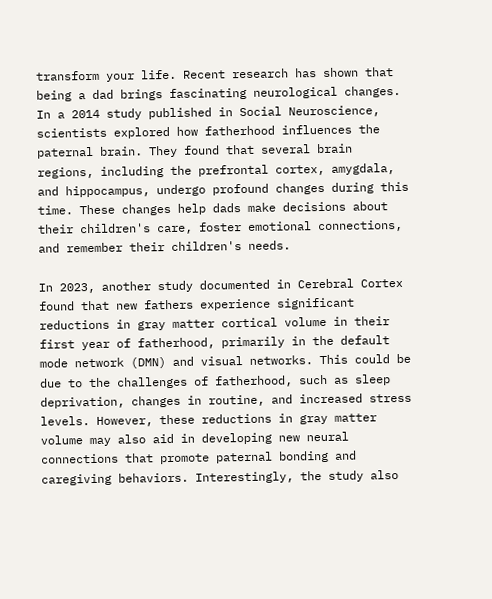transform your life. Recent research has shown that being a dad brings fascinating neurological changes. In a 2014 study published in Social Neuroscience, scientists explored how fatherhood influences the paternal brain. They found that several brain regions, including the prefrontal cortex, amygdala, and hippocampus, undergo profound changes during this time. These changes help dads make decisions about their children's care, foster emotional connections, and remember their children's needs.

In 2023, another study documented in Cerebral Cortex found that new fathers experience significant reductions in gray matter cortical volume in their first year of fatherhood, primarily in the default mode network (DMN) and visual networks. This could be due to the challenges of fatherhood, such as sleep deprivation, changes in routine, and increased stress levels. However, these reductions in gray matter volume may also aid in developing new neural connections that promote paternal bonding and caregiving behaviors. Interestingly, the study also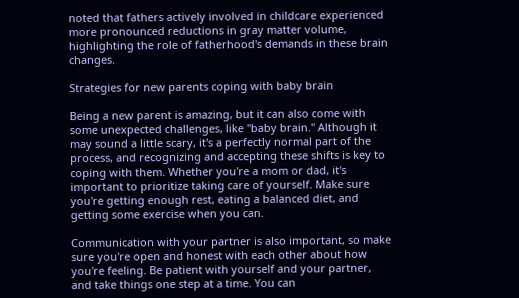noted that fathers actively involved in childcare experienced more pronounced reductions in gray matter volume, highlighting the role of fatherhood's demands in these brain changes.

Strategies for new parents coping with baby brain

Being a new parent is amazing, but it can also come with some unexpected challenges, like "baby brain." Although it may sound a little scary, it's a perfectly normal part of the process, and recognizing and accepting these shifts is key to coping with them. Whether you're a mom or dad, it's important to prioritize taking care of yourself. Make sure you're getting enough rest, eating a balanced diet, and getting some exercise when you can.

Communication with your partner is also important, so make sure you're open and honest with each other about how you're feeling. Be patient with yourself and your partner, and take things one step at a time. You can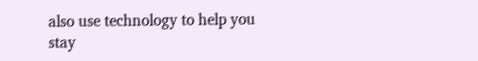also use technology to help you stay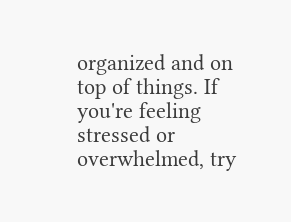organized and on top of things. If you're feeling stressed or overwhelmed, try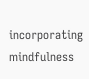incorporating mindfulness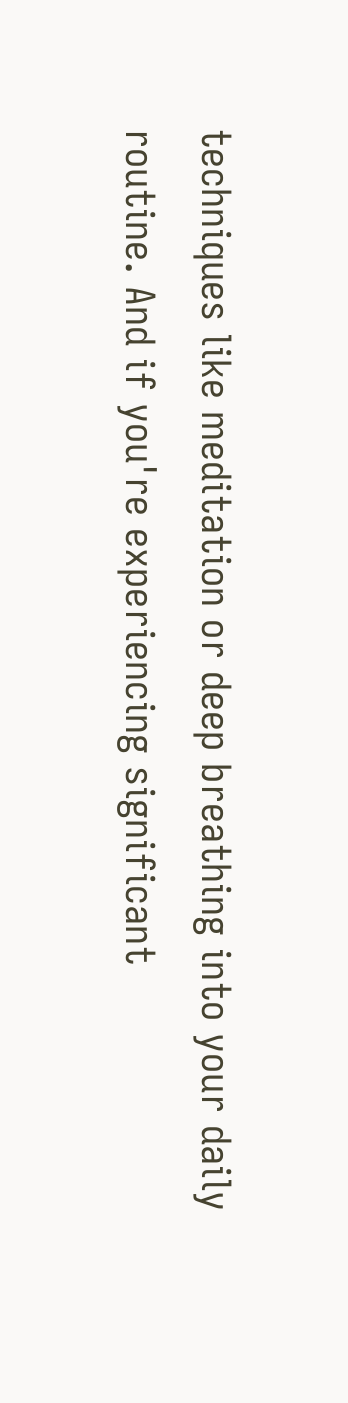techniques like meditation or deep breathing into your daily routine. And if you're experiencing significant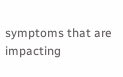symptoms that are impacting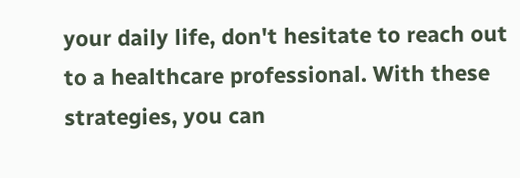your daily life, don't hesitate to reach out to a healthcare professional. With these strategies, you can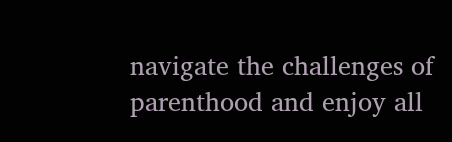navigate the challenges of parenthood and enjoy all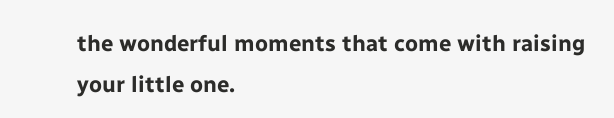the wonderful moments that come with raising your little one.